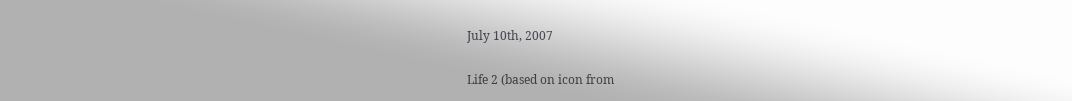July 10th, 2007

Life 2 (based on icon from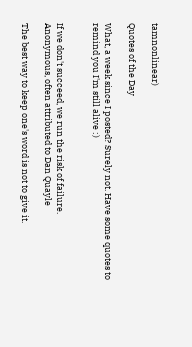tamnonlinear)

Quotes of the Day

What, a week since I posted? Surely not. Have some quotes to remind you I'm still alive :)


If we don't succeed, we run the risk of failure.
Anonymous, often attributed to Dan Quayle

The best way to keep one's word is not to give it.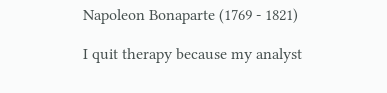Napoleon Bonaparte (1769 - 1821)

I quit therapy because my analyst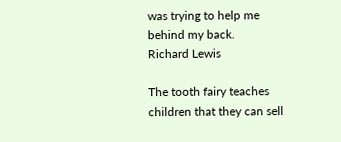was trying to help me behind my back.
Richard Lewis

The tooth fairy teaches children that they can sell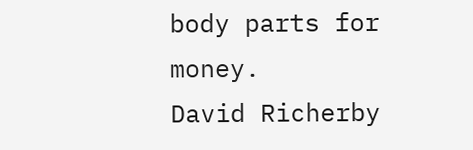body parts for money.
David Richerby